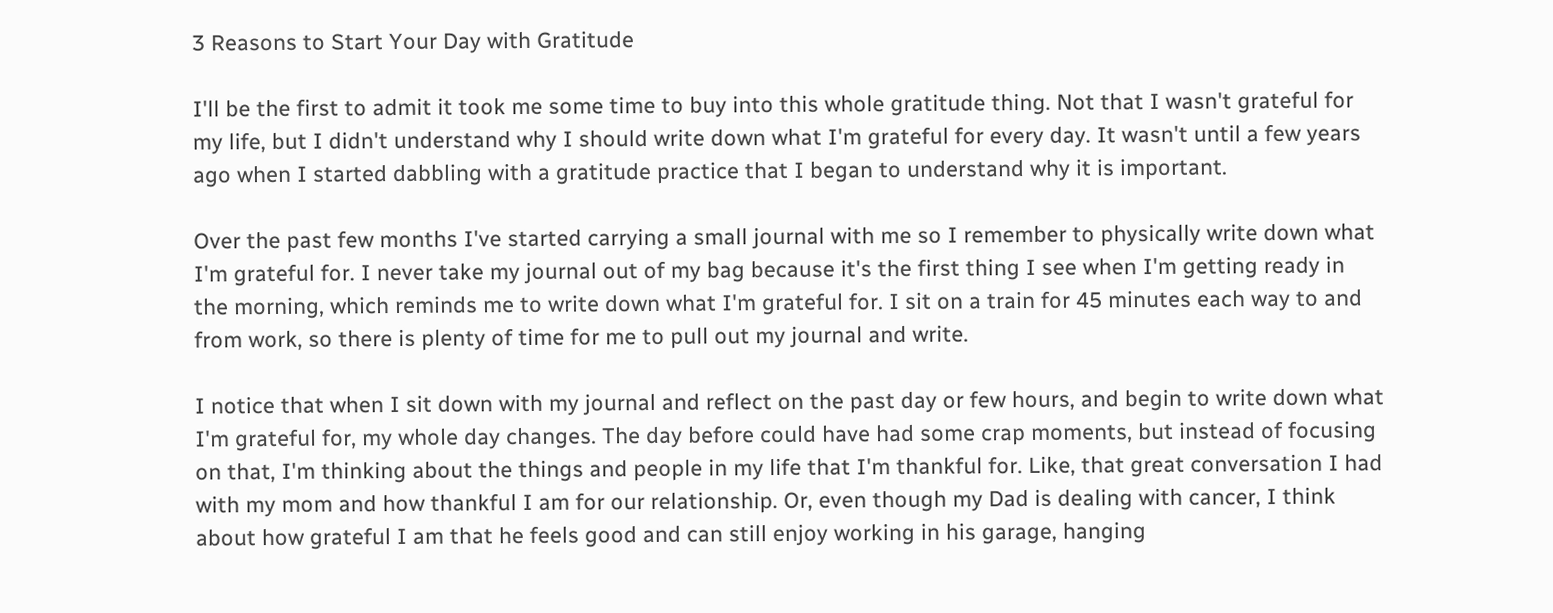3 Reasons to Start Your Day with Gratitude

I'll be the first to admit it took me some time to buy into this whole gratitude thing. Not that I wasn't grateful for my life, but I didn't understand why I should write down what I'm grateful for every day. It wasn't until a few years ago when I started dabbling with a gratitude practice that I began to understand why it is important.

Over the past few months I've started carrying a small journal with me so I remember to physically write down what I'm grateful for. I never take my journal out of my bag because it's the first thing I see when I'm getting ready in the morning, which reminds me to write down what I'm grateful for. I sit on a train for 45 minutes each way to and from work, so there is plenty of time for me to pull out my journal and write.

I notice that when I sit down with my journal and reflect on the past day or few hours, and begin to write down what I'm grateful for, my whole day changes. The day before could have had some crap moments, but instead of focusing on that, I'm thinking about the things and people in my life that I'm thankful for. Like, that great conversation I had with my mom and how thankful I am for our relationship. Or, even though my Dad is dealing with cancer, I think about how grateful I am that he feels good and can still enjoy working in his garage, hanging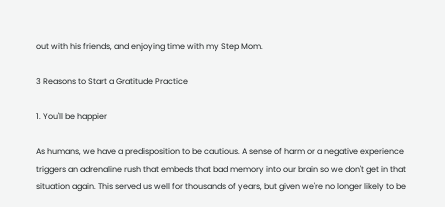out with his friends, and enjoying time with my Step Mom.

3 Reasons to Start a Gratitude Practice

1. You'll be happier

As humans, we have a predisposition to be cautious. A sense of harm or a negative experience triggers an adrenaline rush that embeds that bad memory into our brain so we don't get in that situation again. This served us well for thousands of years, but given we're no longer likely to be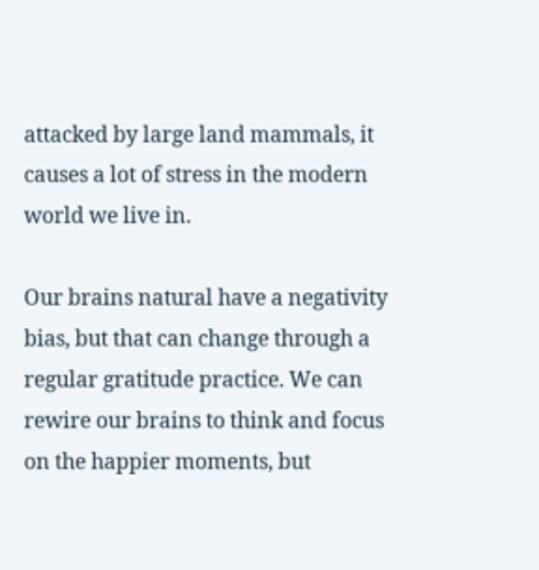attacked by large land mammals, it causes a lot of stress in the modern world we live in.

Our brains natural have a negativity bias, but that can change through a regular gratitude practice. We can rewire our brains to think and focus on the happier moments, but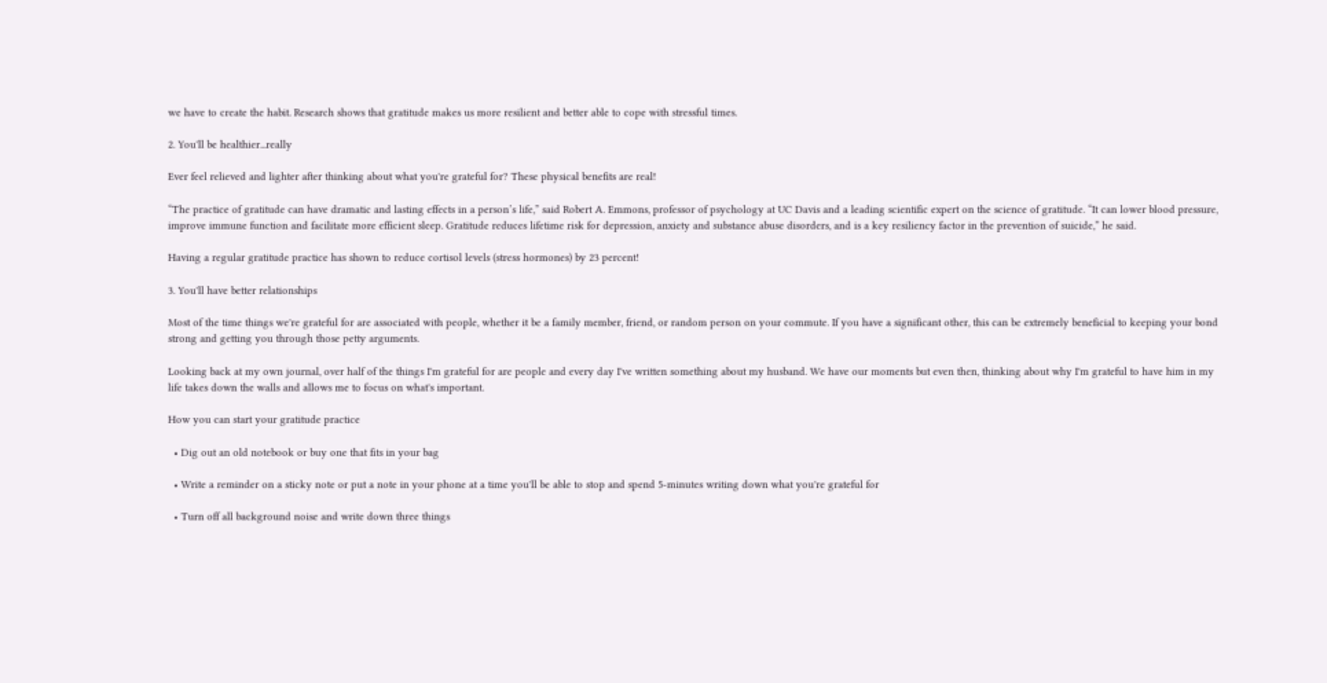we have to create the habit. Research shows that gratitude makes us more resilient and better able to cope with stressful times.

2. You'll be healthier...really

Ever feel relieved and lighter after thinking about what you're grateful for? These physical benefits are real!

“The practice of gratitude can have dramatic and lasting effects in a person’s life,” said Robert A. Emmons, professor of psychology at UC Davis and a leading scientific expert on the science of gratitude. “It can lower blood pressure, improve immune function and facilitate more efficient sleep. Gratitude reduces lifetime risk for depression, anxiety and substance abuse disorders, and is a key resiliency factor in the prevention of suicide,” he said.

Having a regular gratitude practice has shown to reduce cortisol levels (stress hormones) by 23 percent!

3. You'll have better relationships

Most of the time things we're grateful for are associated with people, whether it be a family member, friend, or random person on your commute. If you have a significant other, this can be extremely beneficial to keeping your bond strong and getting you through those petty arguments.

Looking back at my own journal, over half of the things I'm grateful for are people and every day I've written something about my husband. We have our moments but even then, thinking about why I'm grateful to have him in my life takes down the walls and allows me to focus on what's important.

How you can start your gratitude practice

  • Dig out an old notebook or buy one that fits in your bag

  • Write a reminder on a sticky note or put a note in your phone at a time you'll be able to stop and spend 5-minutes writing down what you're grateful for

  • Turn off all background noise and write down three things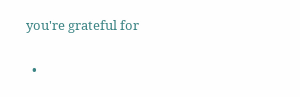you're grateful for

  •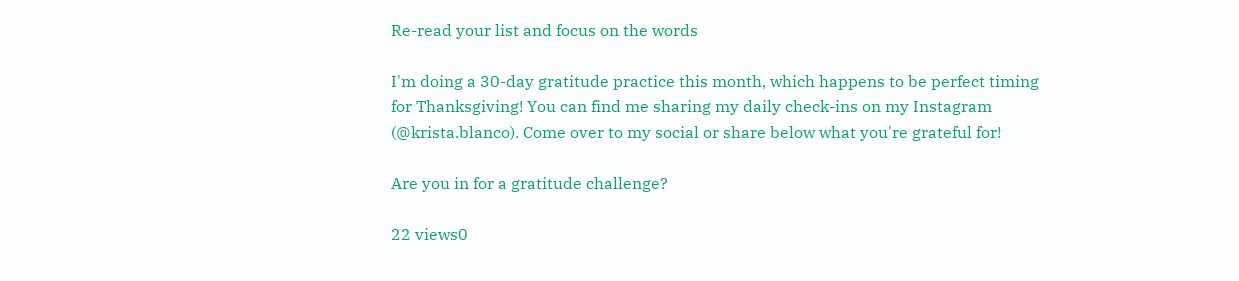Re-read your list and focus on the words

I'm doing a 30-day gratitude practice this month, which happens to be perfect timing for Thanksgiving! You can find me sharing my daily check-ins on my Instagram (@krista.blanco). Come over to my social or share below what you're grateful for!

Are you in for a gratitude challenge?

22 views0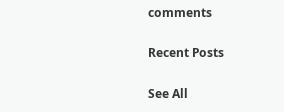comments

Recent Posts

See All